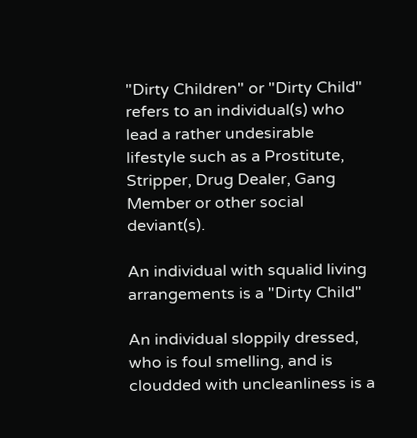"Dirty Children" or "Dirty Child" refers to an individual(s) who lead a rather undesirable lifestyle such as a Prostitute, Stripper, Drug Dealer, Gang Member or other social deviant(s).

An individual with squalid living arrangements is a "Dirty Child"

An individual sloppily dressed, who is foul smelling, and is cloudded with uncleanliness is a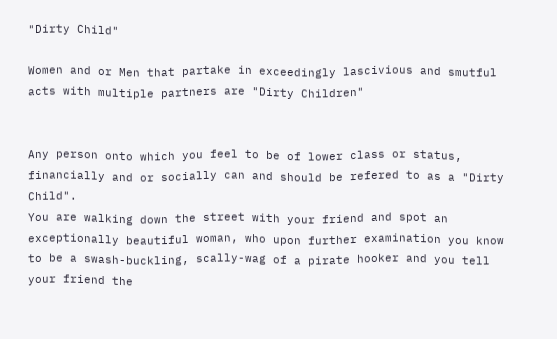"Dirty Child"

Women and or Men that partake in exceedingly lascivious and smutful acts with multiple partners are "Dirty Children"


Any person onto which you feel to be of lower class or status, financially and or socially can and should be refered to as a "Dirty Child".
You are walking down the street with your friend and spot an exceptionally beautiful woman, who upon further examination you know to be a swash-buckling, scally-wag of a pirate hooker and you tell your friend the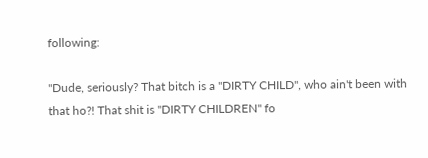following:

"Dude, seriously? That bitch is a "DIRTY CHILD", who ain't been with that ho?! That shit is "DIRTY CHILDREN" fo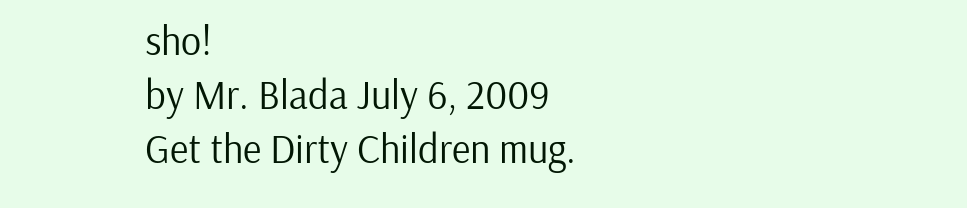sho!
by Mr. Blada July 6, 2009
Get the Dirty Children mug.